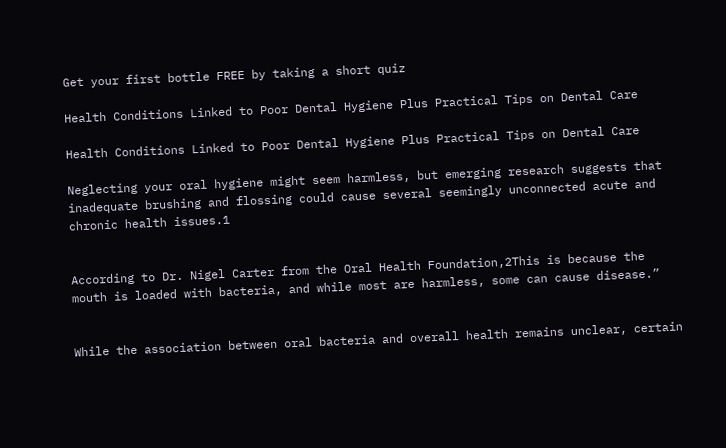Get your first bottle FREE by taking a short quiz

Health Conditions Linked to Poor Dental Hygiene Plus Practical Tips on Dental Care

Health Conditions Linked to Poor Dental Hygiene Plus Practical Tips on Dental Care

Neglecting your oral hygiene might seem harmless, but emerging research suggests that inadequate brushing and flossing could cause several seemingly unconnected acute and chronic health issues.1


According to Dr. Nigel Carter from the Oral Health Foundation,2This is because the mouth is loaded with bacteria, and while most are harmless, some can cause disease.”


While the association between oral bacteria and overall health remains unclear, certain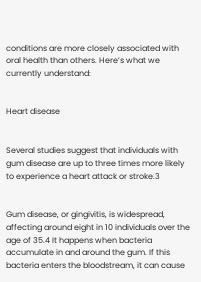conditions are more closely associated with oral health than others. Here’s what we currently understand:


Heart disease


Several studies suggest that individuals with gum disease are up to three times more likely to experience a heart attack or stroke.3


Gum disease, or gingivitis, is widespread, affecting around eight in 10 individuals over the age of 35.4 It happens when bacteria accumulate in and around the gum. If this bacteria enters the bloodstream, it can cause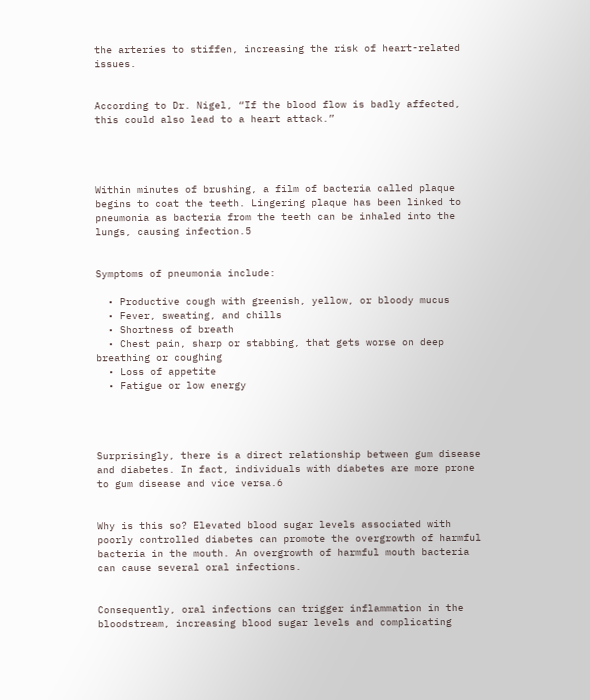the arteries to stiffen, increasing the risk of heart-related issues.


According to Dr. Nigel, “If the blood flow is badly affected, this could also lead to a heart attack.”




Within minutes of brushing, a film of bacteria called plaque begins to coat the teeth. Lingering plaque has been linked to pneumonia as bacteria from the teeth can be inhaled into the lungs, causing infection.5


Symptoms of pneumonia include:

  • Productive cough with greenish, yellow, or bloody mucus
  • Fever, sweating, and chills
  • Shortness of breath
  • Chest pain, sharp or stabbing, that gets worse on deep breathing or coughing
  • Loss of appetite
  • Fatigue or low energy




Surprisingly, there is a direct relationship between gum disease and diabetes. In fact, individuals with diabetes are more prone to gum disease and vice versa.6


Why is this so? Elevated blood sugar levels associated with poorly controlled diabetes can promote the overgrowth of harmful bacteria in the mouth. An overgrowth of harmful mouth bacteria can cause several oral infections.


Consequently, oral infections can trigger inflammation in the bloodstream, increasing blood sugar levels and complicating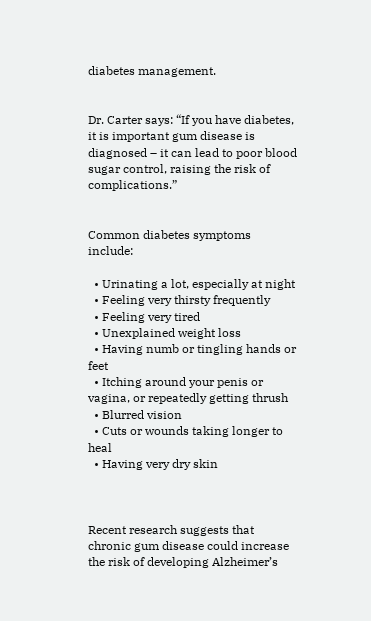diabetes management.


Dr. Carter says: “If you have diabetes, it is important gum disease is diagnosed – it can lead to poor blood sugar control, raising the risk of complications.”


Common diabetes symptoms include:

  • Urinating a lot, especially at night
  • Feeling very thirsty frequently
  • Feeling very tired
  • Unexplained weight loss
  • Having numb or tingling hands or feet
  • Itching around your penis or vagina, or repeatedly getting thrush
  • Blurred vision
  • Cuts or wounds taking longer to heal
  • Having very dry skin



Recent research suggests that chronic gum disease could increase the risk of developing Alzheimer’s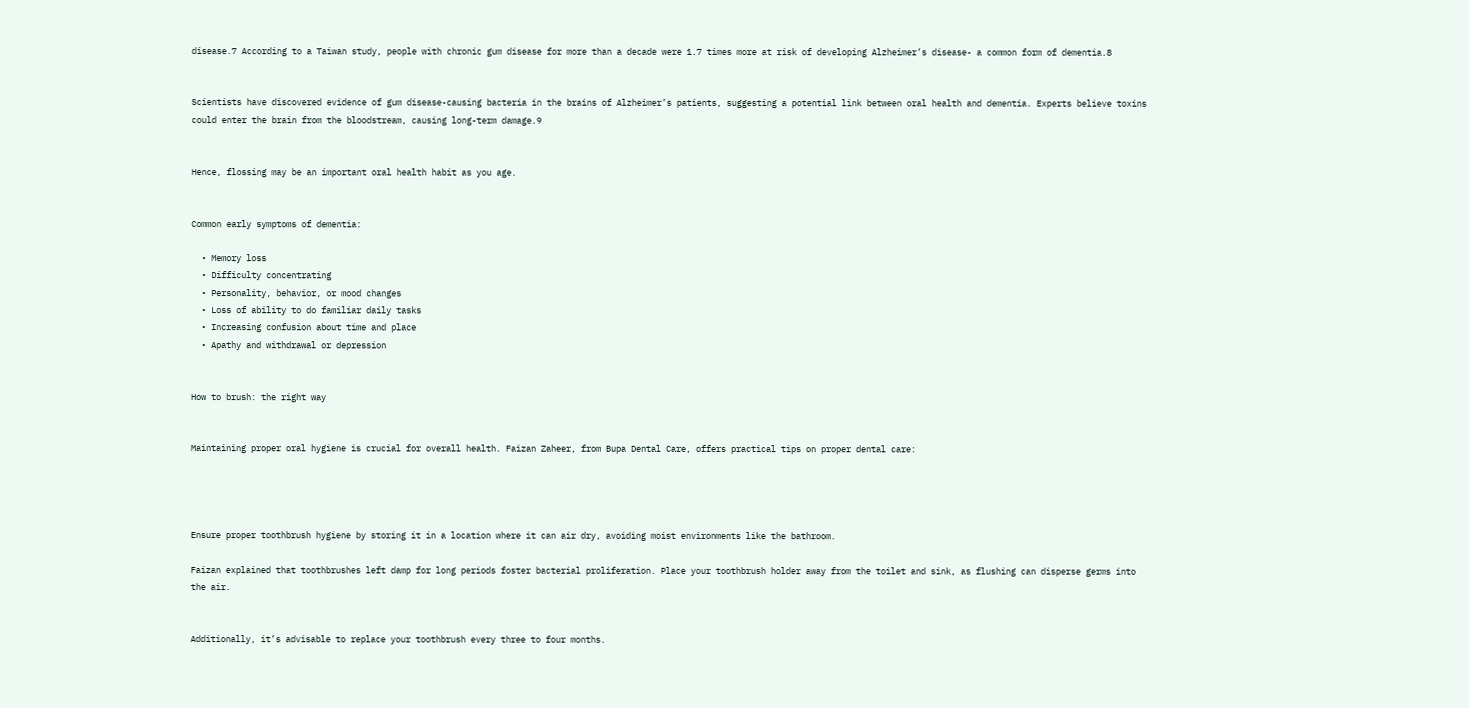disease.7 According to a Taiwan study, people with chronic gum disease for more than a decade were 1.7 times more at risk of developing Alzheimer’s disease- a common form of dementia.8


Scientists have discovered evidence of gum disease-causing bacteria in the brains of Alzheimer’s patients, suggesting a potential link between oral health and dementia. Experts believe toxins could enter the brain from the bloodstream, causing long-term damage.9


Hence, flossing may be an important oral health habit as you age.


Common early symptoms of dementia:

  • Memory loss
  • Difficulty concentrating
  • Personality, behavior, or mood changes
  • Loss of ability to do familiar daily tasks
  • Increasing confusion about time and place
  • Apathy and withdrawal or depression


How to brush: the right way


Maintaining proper oral hygiene is crucial for overall health. Faizan Zaheer, from Bupa Dental Care, offers practical tips on proper dental care:




Ensure proper toothbrush hygiene by storing it in a location where it can air dry, avoiding moist environments like the bathroom.

Faizan explained that toothbrushes left damp for long periods foster bacterial proliferation. Place your toothbrush holder away from the toilet and sink, as flushing can disperse germs into the air.


Additionally, it’s advisable to replace your toothbrush every three to four months.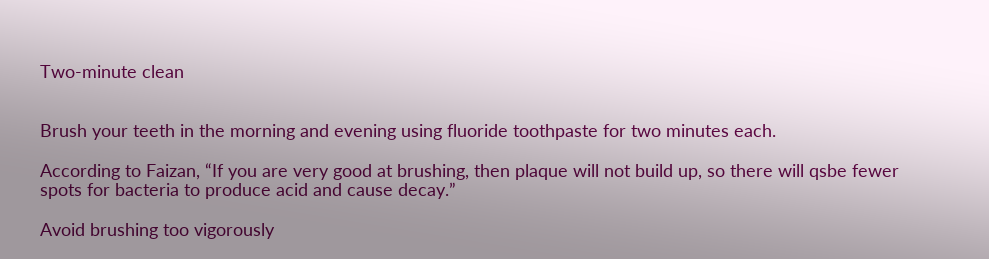Two-minute clean


Brush your teeth in the morning and evening using fluoride toothpaste for two minutes each.

According to Faizan, “If you are very good at brushing, then plaque will not build up, so there will qsbe fewer spots for bacteria to produce acid and cause decay.”

Avoid brushing too vigorously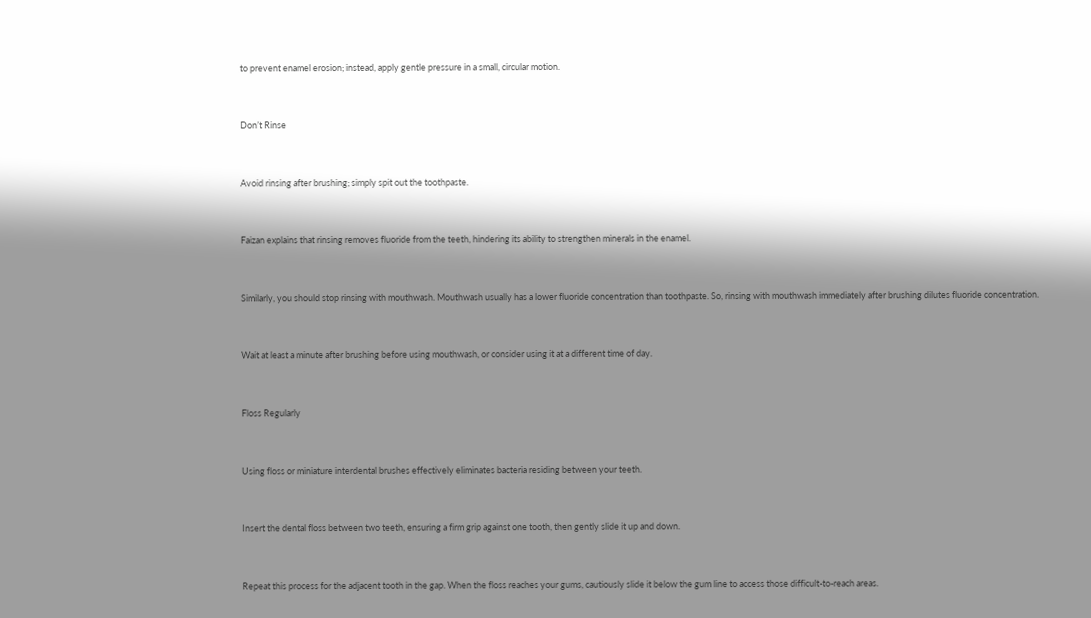to prevent enamel erosion; instead, apply gentle pressure in a small, circular motion.


Don’t Rinse


Avoid rinsing after brushing; simply spit out the toothpaste.


Faizan explains that rinsing removes fluoride from the teeth, hindering its ability to strengthen minerals in the enamel.


Similarly, you should stop rinsing with mouthwash. Mouthwash usually has a lower fluoride concentration than toothpaste. So, rinsing with mouthwash immediately after brushing dilutes fluoride concentration.


Wait at least a minute after brushing before using mouthwash, or consider using it at a different time of day.


Floss Regularly


Using floss or miniature interdental brushes effectively eliminates bacteria residing between your teeth.


Insert the dental floss between two teeth, ensuring a firm grip against one tooth, then gently slide it up and down.


Repeat this process for the adjacent tooth in the gap. When the floss reaches your gums, cautiously slide it below the gum line to access those difficult-to-reach areas.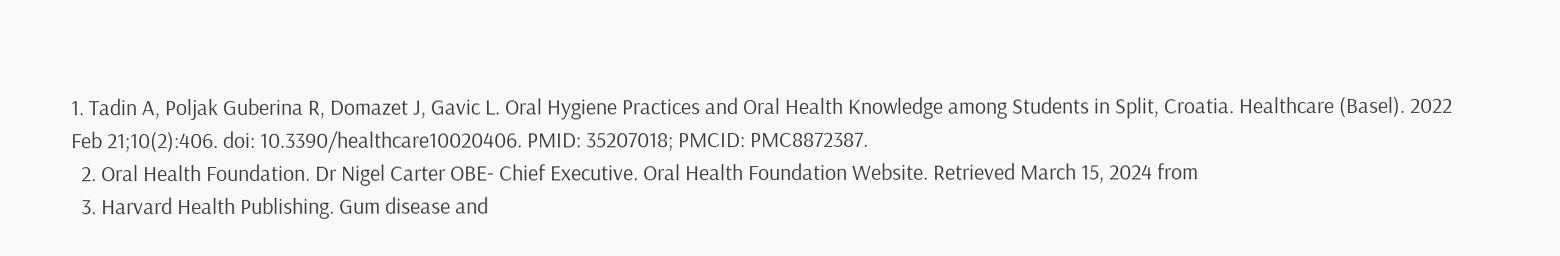1. Tadin A, Poljak Guberina R, Domazet J, Gavic L. Oral Hygiene Practices and Oral Health Knowledge among Students in Split, Croatia. Healthcare (Basel). 2022 Feb 21;10(2):406. doi: 10.3390/healthcare10020406. PMID: 35207018; PMCID: PMC8872387.
  2. Oral Health Foundation. Dr Nigel Carter OBE- Chief Executive. Oral Health Foundation Website. Retrieved March 15, 2024 from
  3. Harvard Health Publishing. Gum disease and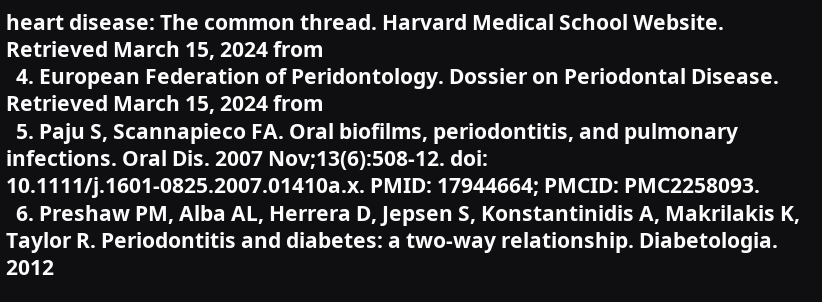heart disease: The common thread. Harvard Medical School Website. Retrieved March 15, 2024 from
  4. European Federation of Peridontology. Dossier on Periodontal Disease. Retrieved March 15, 2024 from
  5. Paju S, Scannapieco FA. Oral biofilms, periodontitis, and pulmonary infections. Oral Dis. 2007 Nov;13(6):508-12. doi: 10.1111/j.1601-0825.2007.01410a.x. PMID: 17944664; PMCID: PMC2258093.
  6. Preshaw PM, Alba AL, Herrera D, Jepsen S, Konstantinidis A, Makrilakis K, Taylor R. Periodontitis and diabetes: a two-way relationship. Diabetologia. 2012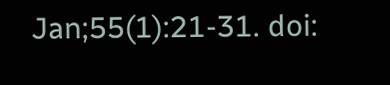Jan;55(1):21-31. doi: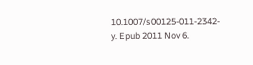10.1007/s00125-011-2342-y. Epub 2011 Nov 6.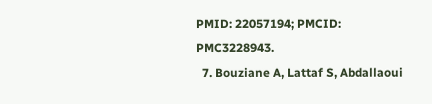PMID: 22057194; PMCID: PMC3228943.
  7. Bouziane A, Lattaf S, Abdallaoui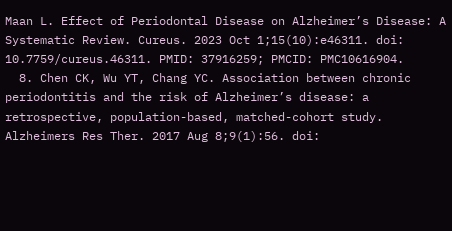Maan L. Effect of Periodontal Disease on Alzheimer’s Disease: A Systematic Review. Cureus. 2023 Oct 1;15(10):e46311. doi: 10.7759/cureus.46311. PMID: 37916259; PMCID: PMC10616904.
  8. Chen CK, Wu YT, Chang YC. Association between chronic periodontitis and the risk of Alzheimer’s disease: a retrospective, population-based, matched-cohort study. Alzheimers Res Ther. 2017 Aug 8;9(1):56. doi: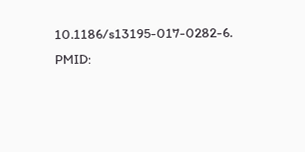10.1186/s13195-017-0282-6. PMID: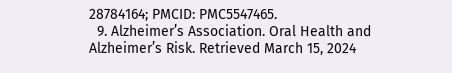28784164; PMCID: PMC5547465.
  9. Alzheimer’s Association. Oral Health and Alzheimer’s Risk. Retrieved March 15, 2024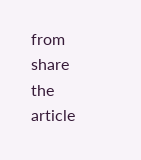from
share the article